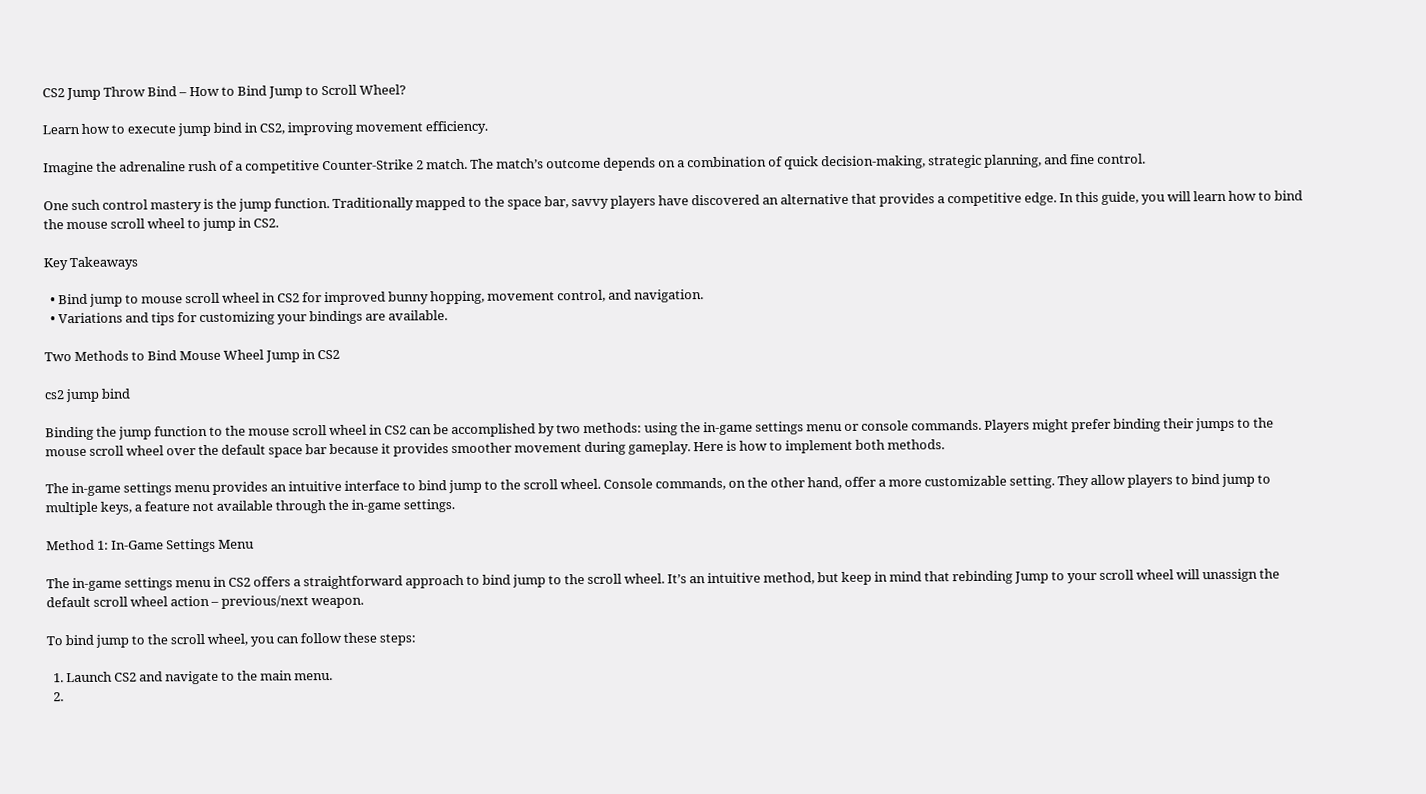CS2 Jump Throw Bind – How to Bind Jump to Scroll Wheel?

Learn how to execute jump bind in CS2, improving movement efficiency.

Imagine the adrenaline rush of a competitive Counter-Strike 2 match. The match’s outcome depends on a combination of quick decision-making, strategic planning, and fine control.

One such control mastery is the jump function. Traditionally mapped to the space bar, savvy players have discovered an alternative that provides a competitive edge. In this guide, you will learn how to bind the mouse scroll wheel to jump in CS2.

Key Takeaways

  • Bind jump to mouse scroll wheel in CS2 for improved bunny hopping, movement control, and navigation.
  • Variations and tips for customizing your bindings are available.

Two Methods to Bind Mouse Wheel Jump in CS2

cs2 jump bind

Binding the jump function to the mouse scroll wheel in CS2 can be accomplished by two methods: using the in-game settings menu or console commands. Players might prefer binding their jumps to the mouse scroll wheel over the default space bar because it provides smoother movement during gameplay. Here is how to implement both methods.

The in-game settings menu provides an intuitive interface to bind jump to the scroll wheel. Console commands, on the other hand, offer a more customizable setting. They allow players to bind jump to multiple keys, a feature not available through the in-game settings.

Method 1: In-Game Settings Menu

The in-game settings menu in CS2 offers a straightforward approach to bind jump to the scroll wheel. It’s an intuitive method, but keep in mind that rebinding Jump to your scroll wheel will unassign the default scroll wheel action – previous/next weapon.

To bind jump to the scroll wheel, you can follow these steps:

  1. Launch CS2 and navigate to the main menu.
  2.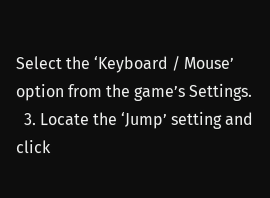Select the ‘Keyboard / Mouse’ option from the game’s Settings.
  3. Locate the ‘Jump’ setting and click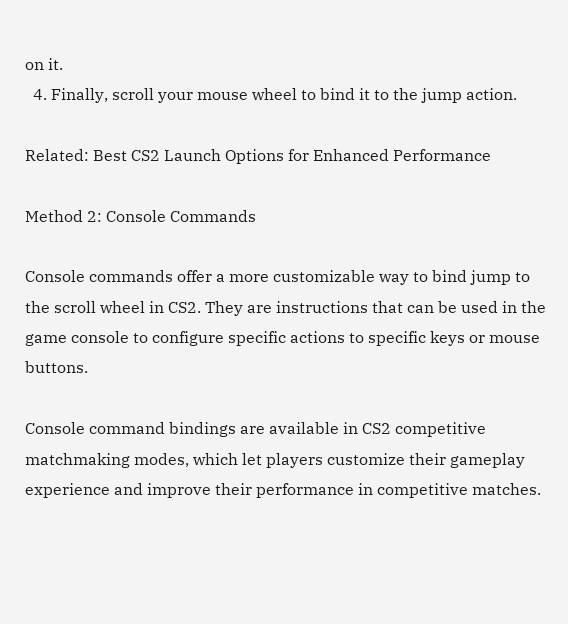on it.
  4. Finally, scroll your mouse wheel to bind it to the jump action.

Related: Best CS2 Launch Options for Enhanced Performance

Method 2: Console Commands

Console commands offer a more customizable way to bind jump to the scroll wheel in CS2. They are instructions that can be used in the game console to configure specific actions to specific keys or mouse buttons.

Console command bindings are available in CS2 competitive matchmaking modes, which let players customize their gameplay experience and improve their performance in competitive matches.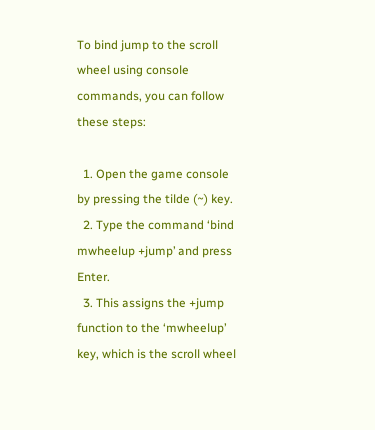To bind jump to the scroll wheel using console commands, you can follow these steps:

  1. Open the game console by pressing the tilde (~) key.
  2. Type the command ‘bind mwheelup +jump’ and press Enter.
  3. This assigns the +jump function to the ‘mwheelup’ key, which is the scroll wheel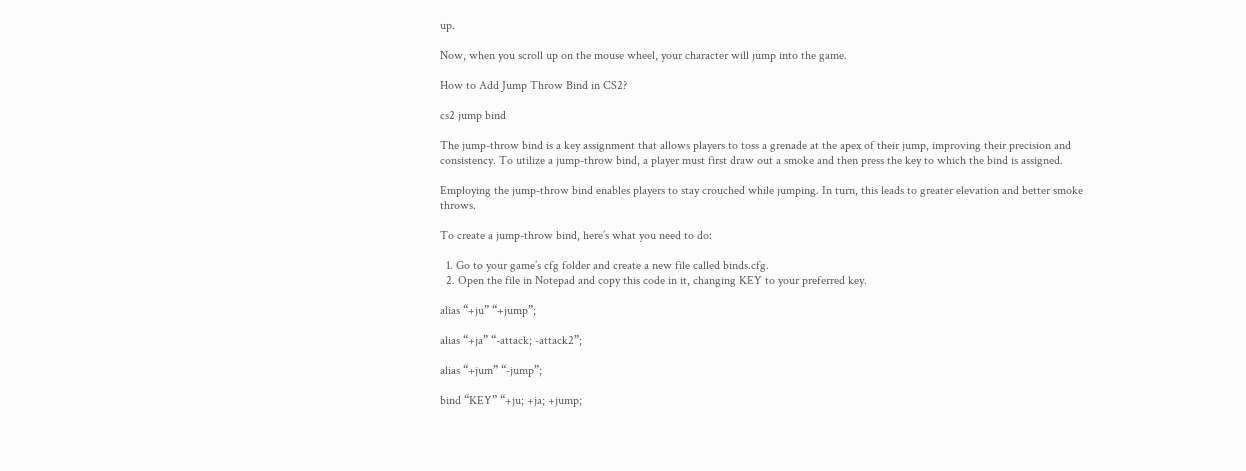up.

Now, when you scroll up on the mouse wheel, your character will jump into the game.

How to Add Jump Throw Bind in CS2?

cs2 jump bind

The jump-throw bind is a key assignment that allows players to toss a grenade at the apex of their jump, improving their precision and consistency. To utilize a jump-throw bind, a player must first draw out a smoke and then press the key to which the bind is assigned.

Employing the jump-throw bind enables players to stay crouched while jumping. In turn, this leads to greater elevation and better smoke throws.

To create a jump-throw bind, here’s what you need to do:

  1. Go to your game’s cfg folder and create a new file called binds.cfg.
  2. Open the file in Notepad and copy this code in it, changing KEY to your preferred key.

alias “+ju” “+jump”;

alias “+ja” “-attack; -attack2”;

alias “+jum” “-jump”;

bind “KEY” “+ju; +ja; +jump;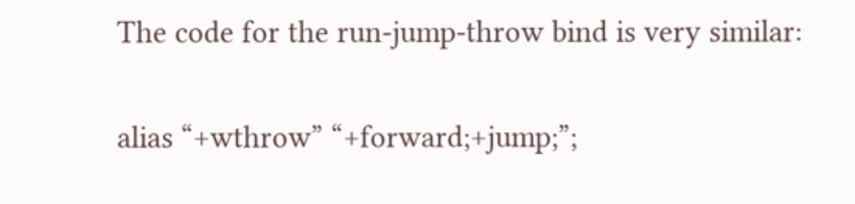The code for the run-jump-throw bind is very similar:

alias “+wthrow” “+forward;+jump;”;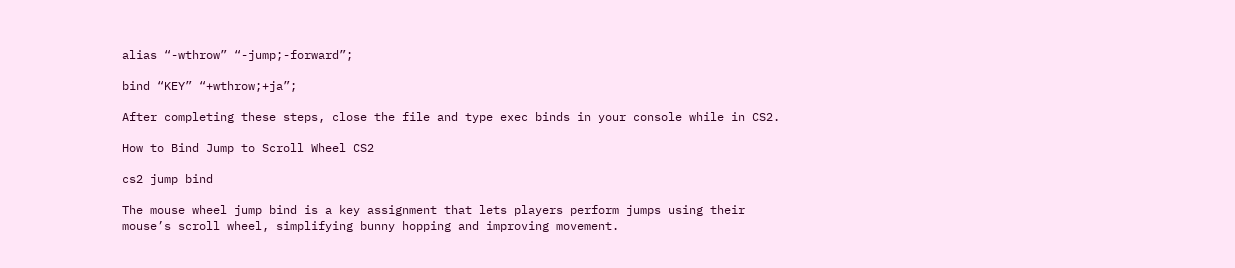alias “-wthrow” “-jump;-forward”;

bind “KEY” “+wthrow;+ja”;

After completing these steps, close the file and type exec binds in your console while in CS2.

How to Bind Jump to Scroll Wheel CS2

cs2 jump bind

The mouse wheel jump bind is a key assignment that lets players perform jumps using their mouse’s scroll wheel, simplifying bunny hopping and improving movement.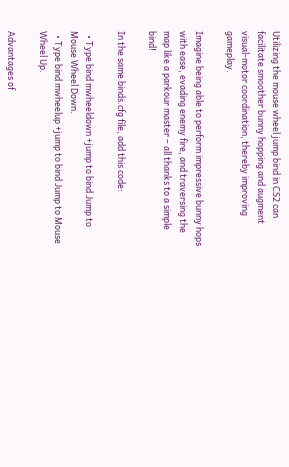Utilizing the mouse wheel jump bind in CS2 can facilitate smoother bunny hopping and augment visual-motor coordination, thereby improving gameplay.

Imagine being able to perform impressive bunny hops with ease, evading enemy fire, and traversing the map like a parkour master – all thanks to a simple bind!

In the same binds.cfg file, add this code:

  • Type bind mwheeldown +jump to bind Jump to Mouse Wheel Down.
  • Type bind mwheelup +jump to bind Jump to Mouse Wheel Up.

Advantages of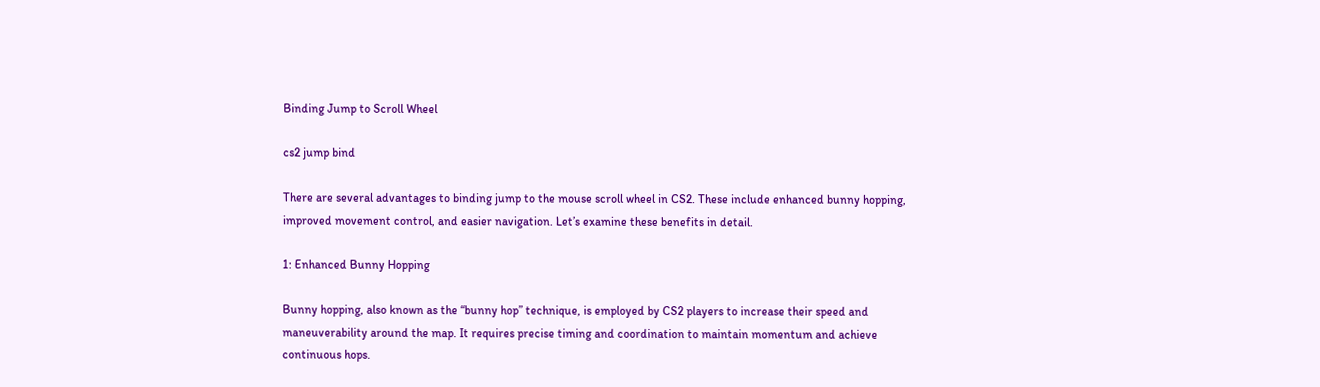Binding Jump to Scroll Wheel

cs2 jump bind

There are several advantages to binding jump to the mouse scroll wheel in CS2. These include enhanced bunny hopping, improved movement control, and easier navigation. Let’s examine these benefits in detail.

1: Enhanced Bunny Hopping

Bunny hopping, also known as the “bunny hop” technique, is employed by CS2 players to increase their speed and maneuverability around the map. It requires precise timing and coordination to maintain momentum and achieve continuous hops.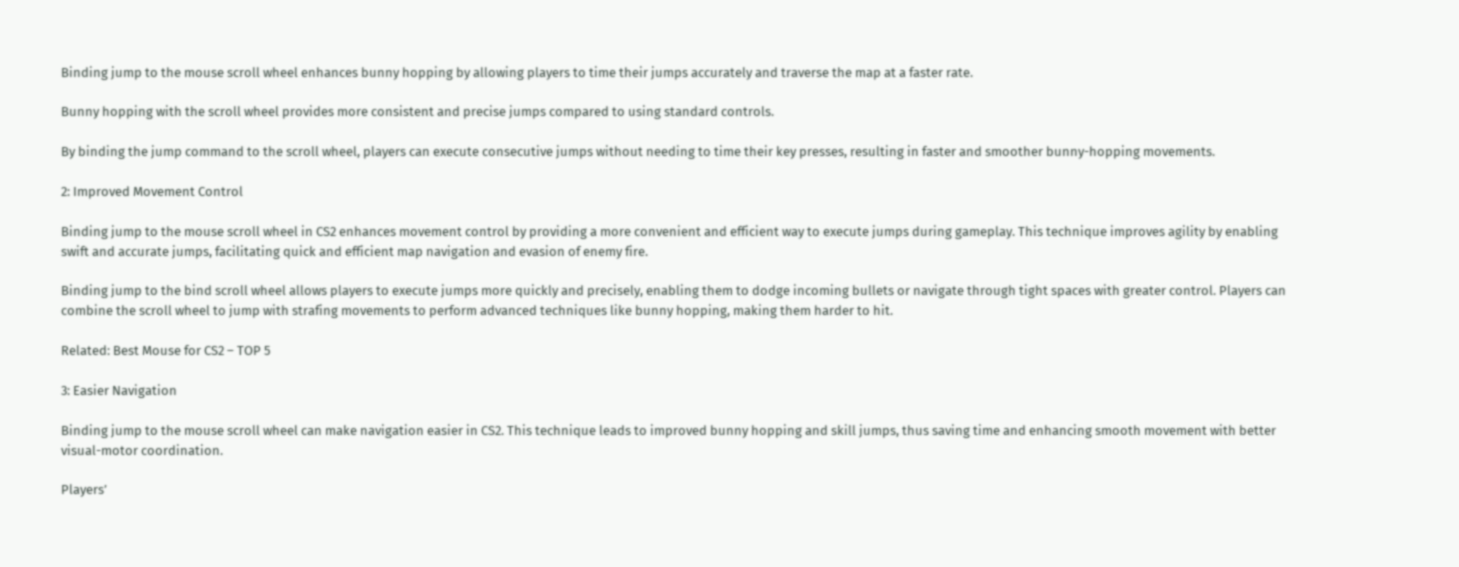Binding jump to the mouse scroll wheel enhances bunny hopping by allowing players to time their jumps accurately and traverse the map at a faster rate.

Bunny hopping with the scroll wheel provides more consistent and precise jumps compared to using standard controls.

By binding the jump command to the scroll wheel, players can execute consecutive jumps without needing to time their key presses, resulting in faster and smoother bunny-hopping movements.

2: Improved Movement Control

Binding jump to the mouse scroll wheel in CS2 enhances movement control by providing a more convenient and efficient way to execute jumps during gameplay. This technique improves agility by enabling swift and accurate jumps, facilitating quick and efficient map navigation and evasion of enemy fire.

Binding jump to the bind scroll wheel allows players to execute jumps more quickly and precisely, enabling them to dodge incoming bullets or navigate through tight spaces with greater control. Players can combine the scroll wheel to jump with strafing movements to perform advanced techniques like bunny hopping, making them harder to hit.

Related: Best Mouse for CS2 – TOP 5

3: Easier Navigation

Binding jump to the mouse scroll wheel can make navigation easier in CS2. This technique leads to improved bunny hopping and skill jumps, thus saving time and enhancing smooth movement with better visual-motor coordination.

Players’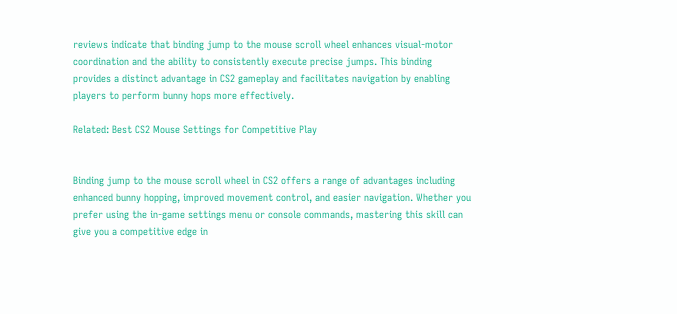reviews indicate that binding jump to the mouse scroll wheel enhances visual-motor coordination and the ability to consistently execute precise jumps. This binding provides a distinct advantage in CS2 gameplay and facilitates navigation by enabling players to perform bunny hops more effectively.

Related: Best CS2 Mouse Settings for Competitive Play


Binding jump to the mouse scroll wheel in CS2 offers a range of advantages including enhanced bunny hopping, improved movement control, and easier navigation. Whether you prefer using the in-game settings menu or console commands, mastering this skill can give you a competitive edge in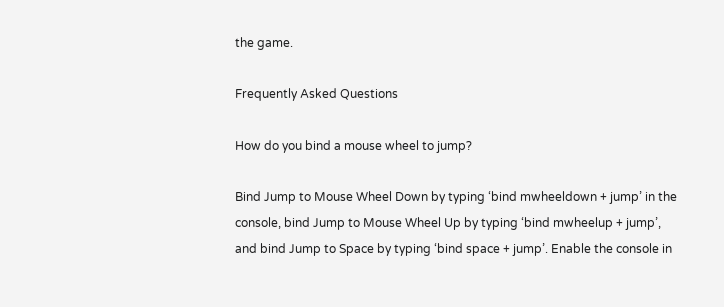the game.

Frequently Asked Questions

How do you bind a mouse wheel to jump?

Bind Jump to Mouse Wheel Down by typing ‘bind mwheeldown + jump’ in the console, bind Jump to Mouse Wheel Up by typing ‘bind mwheelup + jump’, and bind Jump to Space by typing ‘bind space + jump’. Enable the console in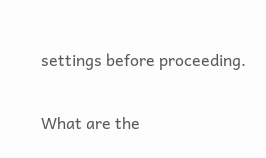settings before proceeding.

What are the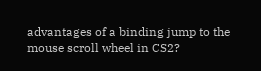advantages of a binding jump to the mouse scroll wheel in CS2?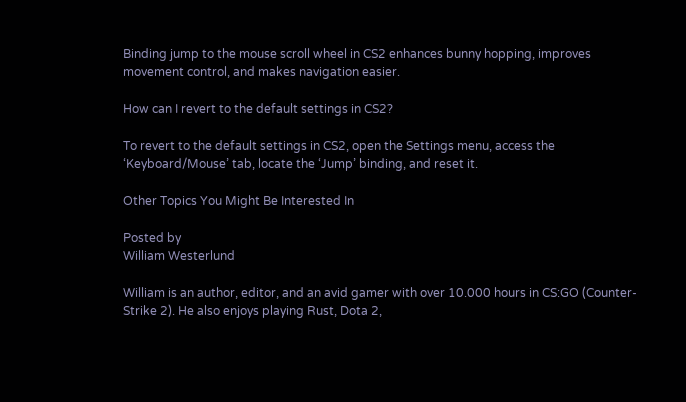Binding jump to the mouse scroll wheel in CS2 enhances bunny hopping, improves movement control, and makes navigation easier.

How can I revert to the default settings in CS2?

To revert to the default settings in CS2, open the Settings menu, access the ‘Keyboard/Mouse’ tab, locate the ‘Jump’ binding, and reset it.

Other Topics You Might Be Interested In

Posted by
William Westerlund

William is an author, editor, and an avid gamer with over 10.000 hours in CS:GO (Counter-Strike 2). He also enjoys playing Rust, Dota 2,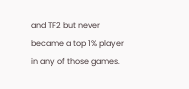and TF2 but never became a top 1% player in any of those games.